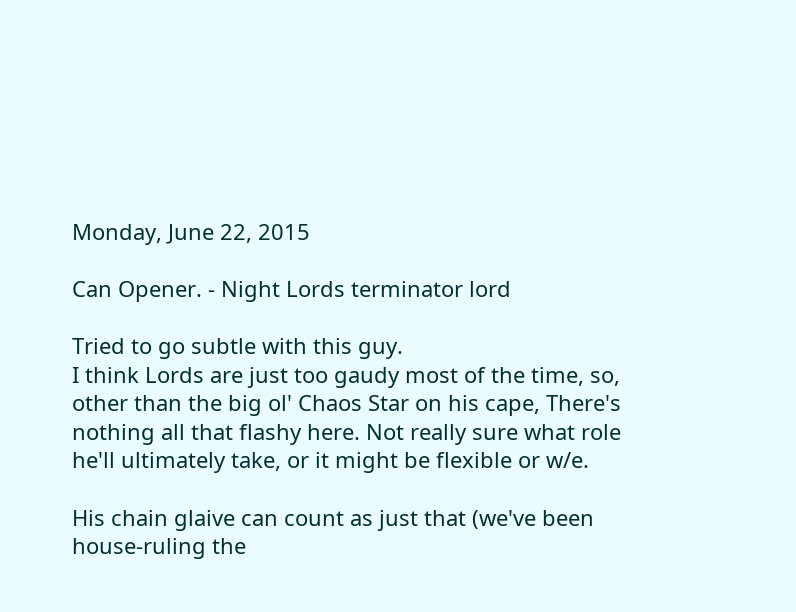Monday, June 22, 2015

Can Opener. - Night Lords terminator lord

Tried to go subtle with this guy.
I think Lords are just too gaudy most of the time, so, other than the big ol' Chaos Star on his cape, There's nothing all that flashy here. Not really sure what role he'll ultimately take, or it might be flexible or w/e.

His chain glaive can count as just that (we've been house-ruling the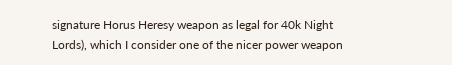signature Horus Heresy weapon as legal for 40k Night Lords), which I consider one of the nicer power weapon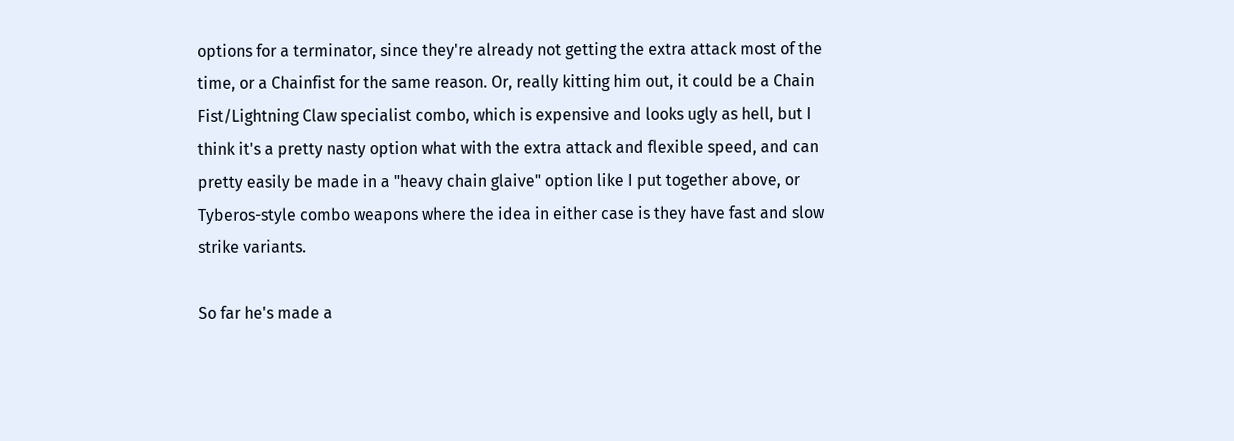options for a terminator, since they're already not getting the extra attack most of the time, or a Chainfist for the same reason. Or, really kitting him out, it could be a Chain Fist/Lightning Claw specialist combo, which is expensive and looks ugly as hell, but I think it's a pretty nasty option what with the extra attack and flexible speed, and can pretty easily be made in a "heavy chain glaive" option like I put together above, or Tyberos-style combo weapons where the idea in either case is they have fast and slow strike variants.

So far he's made a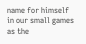name for himself in our small games as the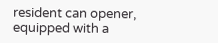resident can opener, equipped with a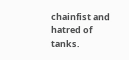chainfist and hatred of tanks.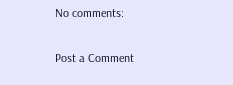No comments:

Post a Comment